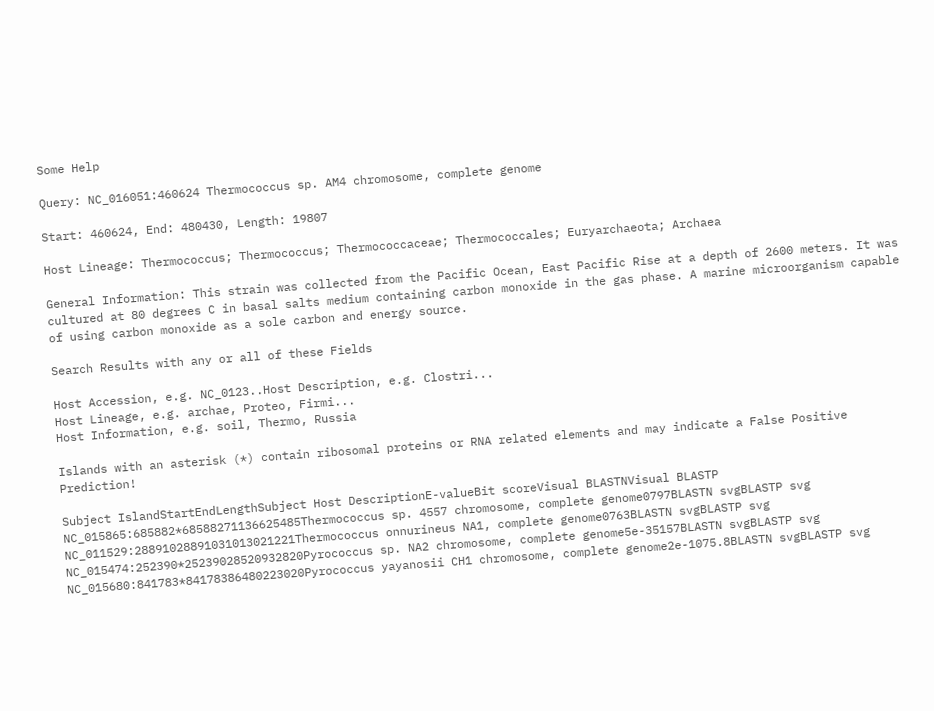Some Help

Query: NC_016051:460624 Thermococcus sp. AM4 chromosome, complete genome

Start: 460624, End: 480430, Length: 19807

Host Lineage: Thermococcus; Thermococcus; Thermococcaceae; Thermococcales; Euryarchaeota; Archaea

General Information: This strain was collected from the Pacific Ocean, East Pacific Rise at a depth of 2600 meters. It was cultured at 80 degrees C in basal salts medium containing carbon monoxide in the gas phase. A marine microorganism capable of using carbon monoxide as a sole carbon and energy source.

Search Results with any or all of these Fields

Host Accession, e.g. NC_0123..Host Description, e.g. Clostri...
Host Lineage, e.g. archae, Proteo, Firmi...
Host Information, e.g. soil, Thermo, Russia

Islands with an asterisk (*) contain ribosomal proteins or RNA related elements and may indicate a False Positive Prediction!

Subject IslandStartEndLengthSubject Host DescriptionE-valueBit scoreVisual BLASTNVisual BLASTP
NC_015865:685882*68588271136625485Thermococcus sp. 4557 chromosome, complete genome0797BLASTN svgBLASTP svg
NC_011529:28891028891031013021221Thermococcus onnurineus NA1, complete genome0763BLASTN svgBLASTP svg
NC_015474:252390*25239028520932820Pyrococcus sp. NA2 chromosome, complete genome5e-35157BLASTN svgBLASTP svg
NC_015680:841783*84178386480223020Pyrococcus yayanosii CH1 chromosome, complete genome2e-1075.8BLASTN svgBLASTP svg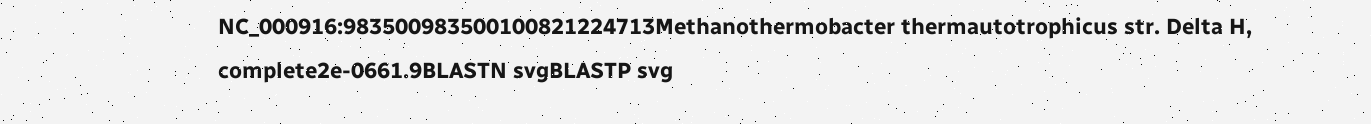NC_000916:983500983500100821224713Methanothermobacter thermautotrophicus str. Delta H, complete2e-0661.9BLASTN svgBLASTP svg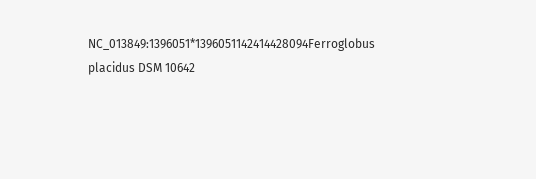NC_013849:1396051*1396051142414428094Ferroglobus placidus DSM 10642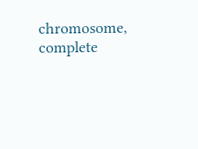chromosome, complete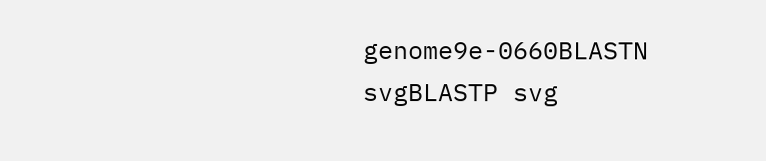genome9e-0660BLASTN svgBLASTP svg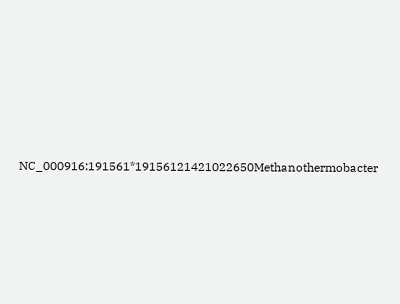NC_000916:191561*19156121421022650Methanothermobacter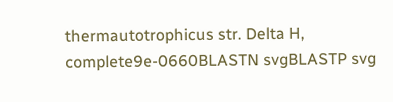thermautotrophicus str. Delta H, complete9e-0660BLASTN svgBLASTP svg